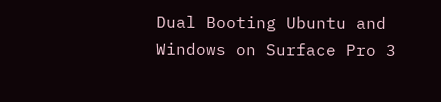Dual Booting Ubuntu and Windows on Surface Pro 3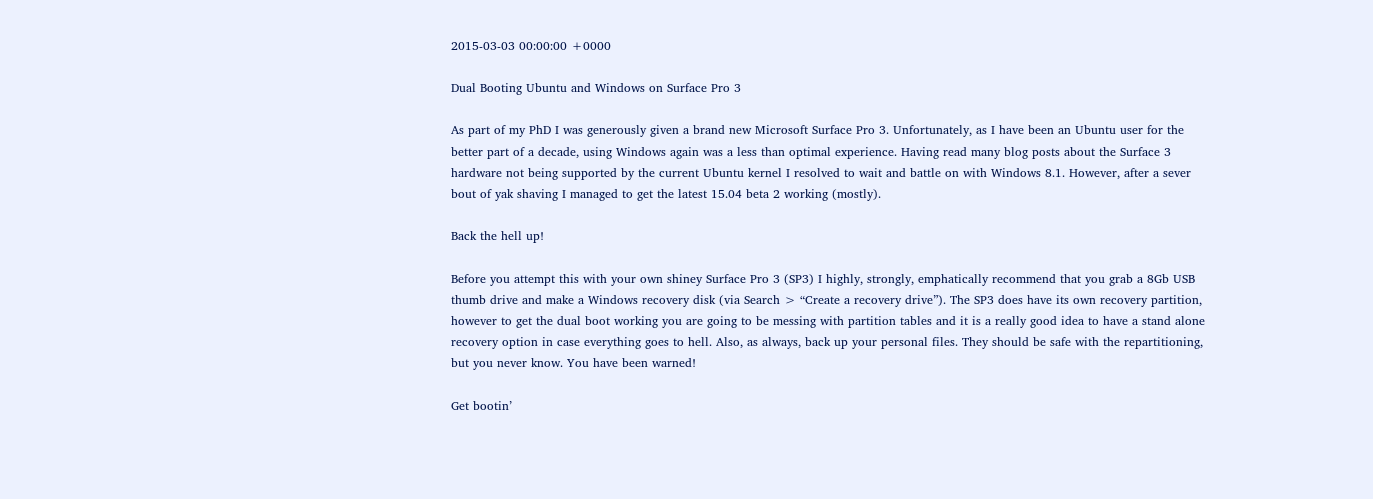2015-03-03 00:00:00 +0000

Dual Booting Ubuntu and Windows on Surface Pro 3

As part of my PhD I was generously given a brand new Microsoft Surface Pro 3. Unfortunately, as I have been an Ubuntu user for the better part of a decade, using Windows again was a less than optimal experience. Having read many blog posts about the Surface 3 hardware not being supported by the current Ubuntu kernel I resolved to wait and battle on with Windows 8.1. However, after a sever bout of yak shaving I managed to get the latest 15.04 beta 2 working (mostly).

Back the hell up!

Before you attempt this with your own shiney Surface Pro 3 (SP3) I highly, strongly, emphatically recommend that you grab a 8Gb USB thumb drive and make a Windows recovery disk (via Search > “Create a recovery drive”). The SP3 does have its own recovery partition, however to get the dual boot working you are going to be messing with partition tables and it is a really good idea to have a stand alone recovery option in case everything goes to hell. Also, as always, back up your personal files. They should be safe with the repartitioning, but you never know. You have been warned!

Get bootin’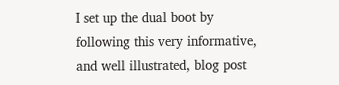I set up the dual boot by following this very informative, and well illustrated, blog post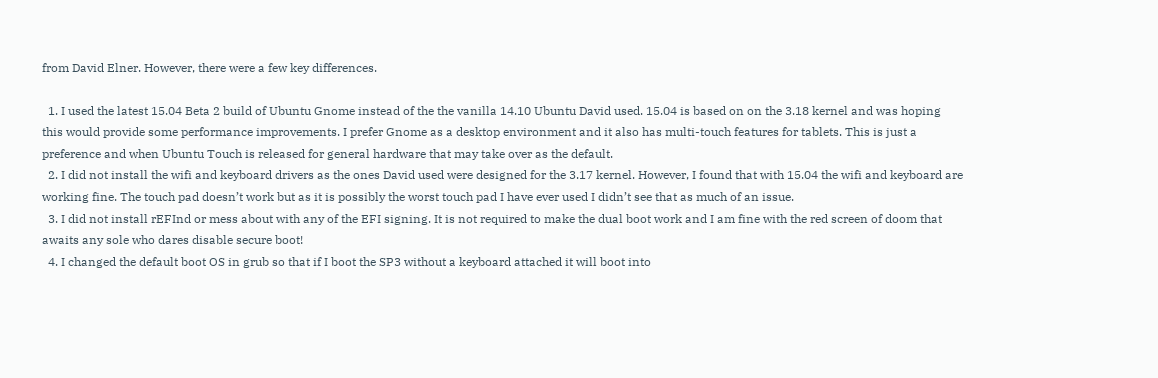from David Elner. However, there were a few key differences.

  1. I used the latest 15.04 Beta 2 build of Ubuntu Gnome instead of the the vanilla 14.10 Ubuntu David used. 15.04 is based on on the 3.18 kernel and was hoping this would provide some performance improvements. I prefer Gnome as a desktop environment and it also has multi-touch features for tablets. This is just a preference and when Ubuntu Touch is released for general hardware that may take over as the default.
  2. I did not install the wifi and keyboard drivers as the ones David used were designed for the 3.17 kernel. However, I found that with 15.04 the wifi and keyboard are working fine. The touch pad doesn’t work but as it is possibly the worst touch pad I have ever used I didn’t see that as much of an issue.
  3. I did not install rEFInd or mess about with any of the EFI signing. It is not required to make the dual boot work and I am fine with the red screen of doom that awaits any sole who dares disable secure boot!
  4. I changed the default boot OS in grub so that if I boot the SP3 without a keyboard attached it will boot into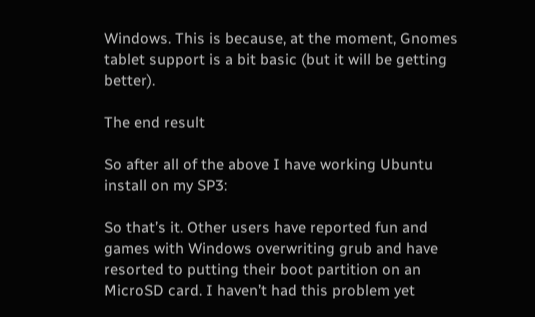Windows. This is because, at the moment, Gnomes tablet support is a bit basic (but it will be getting better).

The end result

So after all of the above I have working Ubuntu install on my SP3:

So that’s it. Other users have reported fun and games with Windows overwriting grub and have resorted to putting their boot partition on an MicroSD card. I haven’t had this problem yet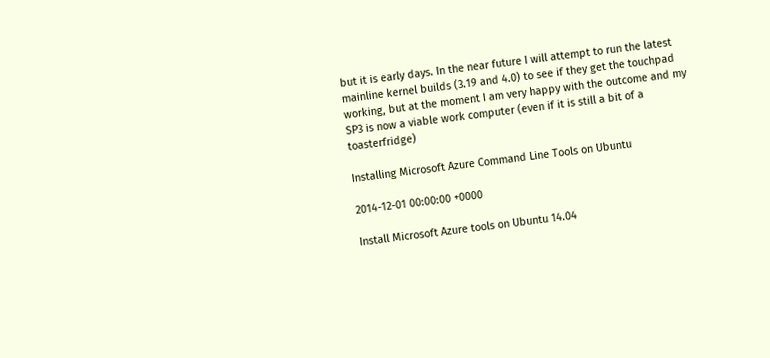but it is early days. In the near future I will attempt to run the latest mainline kernel builds (3.19 and 4.0) to see if they get the touchpad working, but at the moment I am very happy with the outcome and my SP3 is now a viable work computer (even if it is still a bit of a toasterfridge)

Installing Microsoft Azure Command Line Tools on Ubuntu

2014-12-01 00:00:00 +0000

Install Microsoft Azure tools on Ubuntu 14.04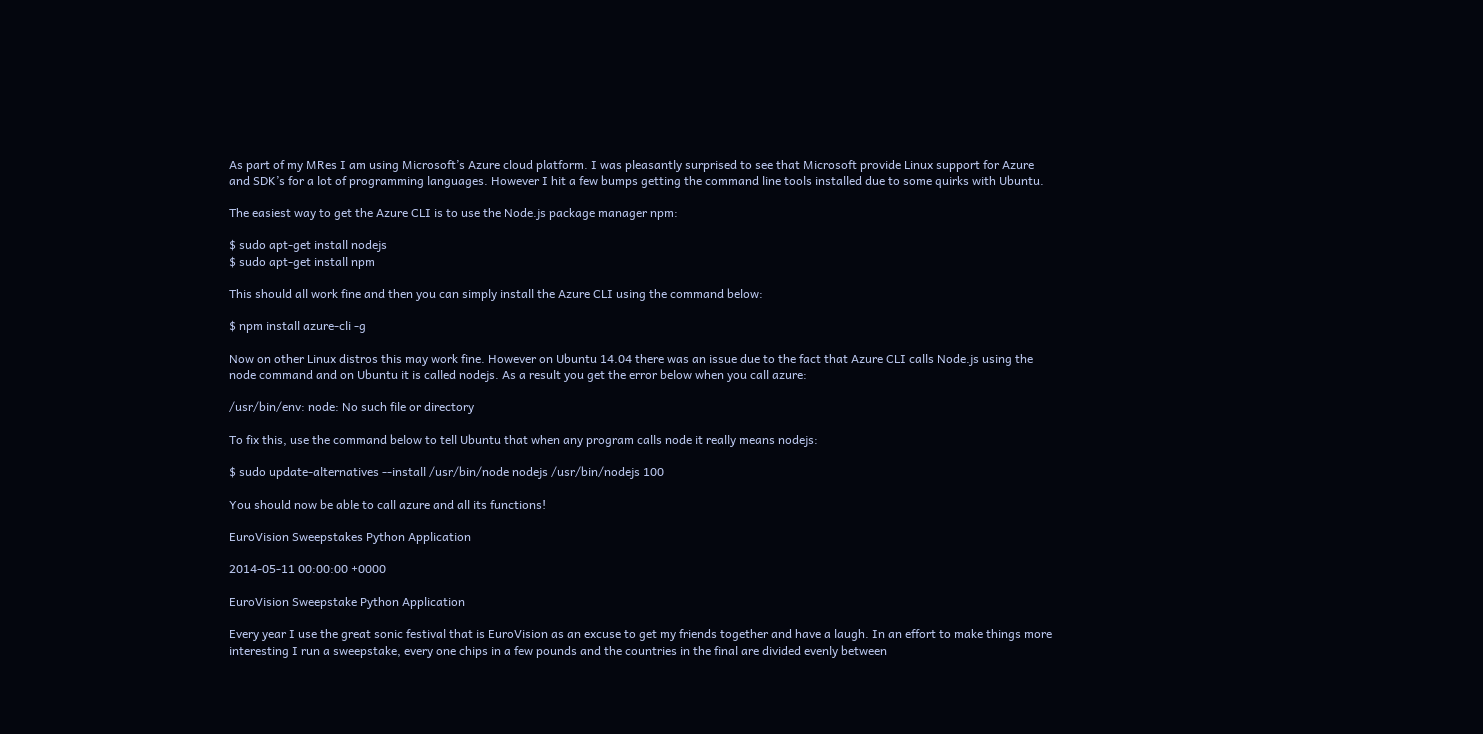As part of my MRes I am using Microsoft’s Azure cloud platform. I was pleasantly surprised to see that Microsoft provide Linux support for Azure and SDK’s for a lot of programming languages. However I hit a few bumps getting the command line tools installed due to some quirks with Ubuntu.

The easiest way to get the Azure CLI is to use the Node.js package manager npm:

$ sudo apt-get install nodejs
$ sudo apt-get install npm

This should all work fine and then you can simply install the Azure CLI using the command below:

$ npm install azure-cli -g

Now on other Linux distros this may work fine. However on Ubuntu 14.04 there was an issue due to the fact that Azure CLI calls Node.js using the node command and on Ubuntu it is called nodejs. As a result you get the error below when you call azure:

/usr/bin/env: node: No such file or directory

To fix this, use the command below to tell Ubuntu that when any program calls node it really means nodejs:

$ sudo update-alternatives --install /usr/bin/node nodejs /usr/bin/nodejs 100

You should now be able to call azure and all its functions!

EuroVision Sweepstakes Python Application

2014-05-11 00:00:00 +0000

EuroVision Sweepstake Python Application

Every year I use the great sonic festival that is EuroVision as an excuse to get my friends together and have a laugh. In an effort to make things more interesting I run a sweepstake, every one chips in a few pounds and the countries in the final are divided evenly between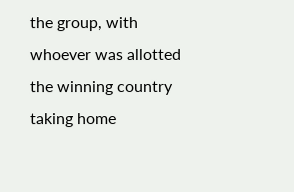the group, with whoever was allotted the winning country taking home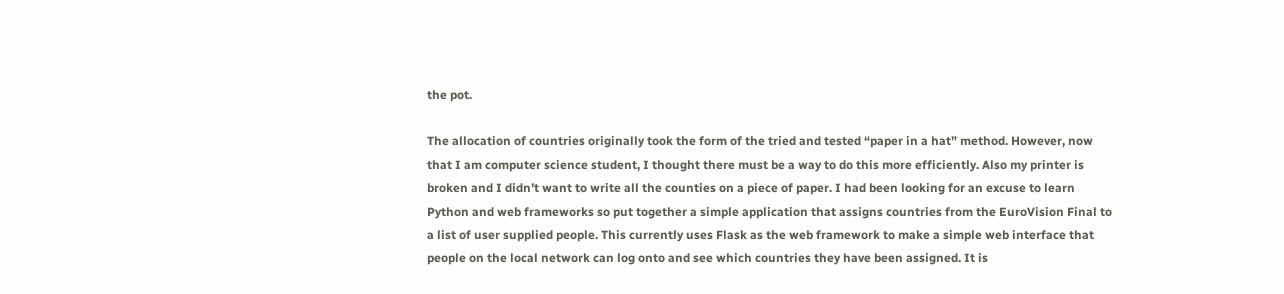the pot.

The allocation of countries originally took the form of the tried and tested “paper in a hat” method. However, now that I am computer science student, I thought there must be a way to do this more efficiently. Also my printer is broken and I didn’t want to write all the counties on a piece of paper. I had been looking for an excuse to learn Python and web frameworks so put together a simple application that assigns countries from the EuroVision Final to a list of user supplied people. This currently uses Flask as the web framework to make a simple web interface that people on the local network can log onto and see which countries they have been assigned. It is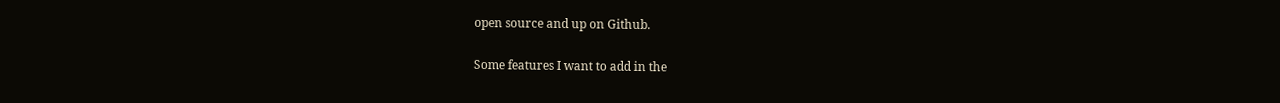open source and up on Github.

Some features I want to add in the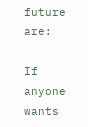future are:

If anyone wants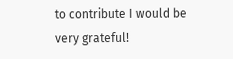to contribute I would be very grateful!